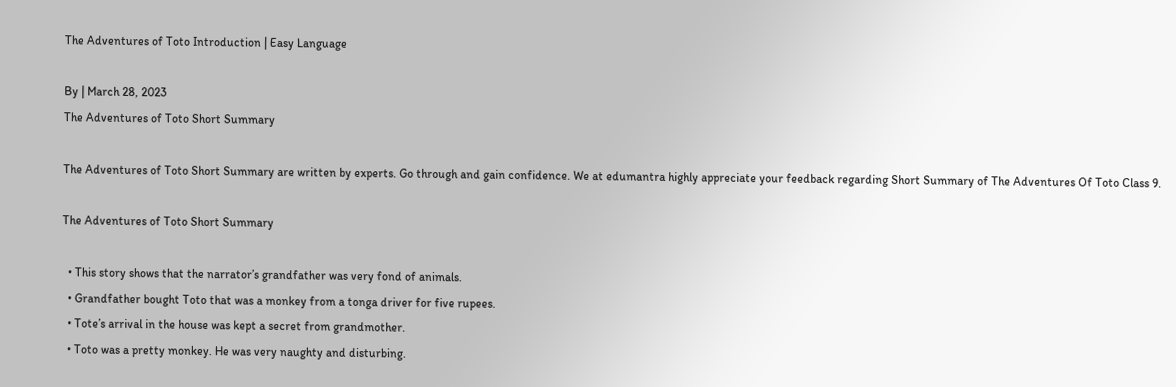The Adventures of Toto Introduction | Easy Language

By | March 28, 2023
The Adventures of Toto Short Summary

The Adventures of Toto Short Summary are written by experts. Go through and gain confidence. We at edumantra highly appreciate your feedback regarding Short Summary of The Adventures Of Toto Class 9.

The Adventures of Toto Short Summary

  • This story shows that the narrator’s grandfather was very fond of animals.
  • Grandfather bought Toto that was a monkey from a tonga driver for five rupees.
  • Tote’s arrival in the house was kept a secret from grandmother.
  • Toto was a pretty monkey. He was very naughty and disturbing.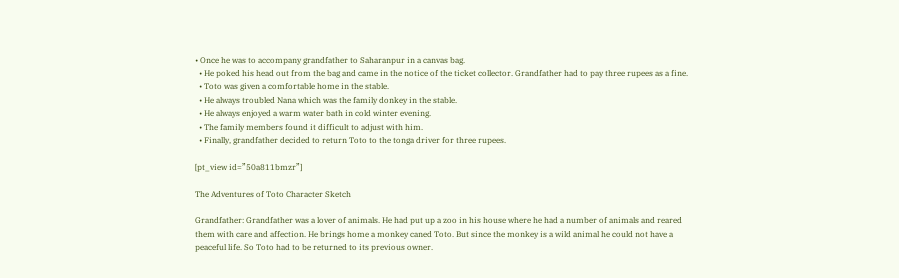• Once he was to accompany grandfather to Saharanpur in a canvas bag.
  • He poked his head out from the bag and came in the notice of the ticket collector. Grandfather had to pay three rupees as a fine.
  • Toto was given a comfortable home in the stable.
  • He always troubled Nana which was the family donkey in the stable.
  • He always enjoyed a warm water bath in cold winter evening.
  • The family members found it difficult to adjust with him.
  • Finally, grandfather decided to return Toto to the tonga driver for three rupees.

[pt_view id=”50a811bmzr”]

The Adventures of Toto Character Sketch

Grandfather: Grandfather was a lover of animals. He had put up a zoo in his house where he had a number of animals and reared them with care and affection. He brings home a monkey caned Toto. But since the monkey is a wild animal he could not have a peaceful life. So Toto had to be returned to its previous owner.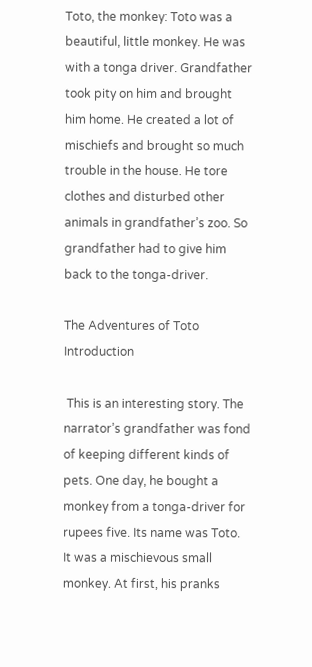Toto, the monkey: Toto was a beautiful, little monkey. He was with a tonga driver. Grandfather took pity on him and brought him home. He created a lot of mischiefs and brought so much trouble in the house. He tore clothes and disturbed other animals in grandfather’s zoo. So grandfather had to give him back to the tonga-driver.

The Adventures of Toto Introduction

 This is an interesting story. The narrator’s grandfather was fond of keeping different kinds of pets. One day, he bought a monkey from a tonga-driver for rupees five. Its name was Toto. It was a mischievous small monkey. At first, his pranks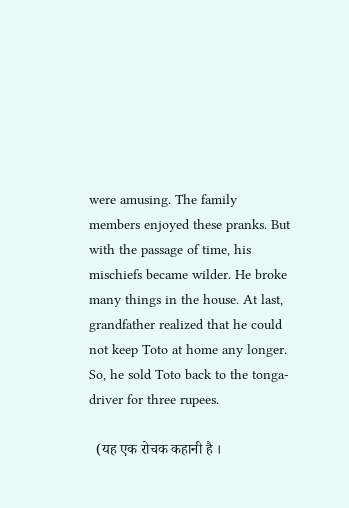were amusing. The family members enjoyed these pranks. But with the passage of time, his mischiefs became wilder. He broke many things in the house. At last, grandfather realized that he could not keep Toto at home any longer. So, he sold Toto back to the tonga-driver for three rupees.

  (यह एक रोचक कहानी है ।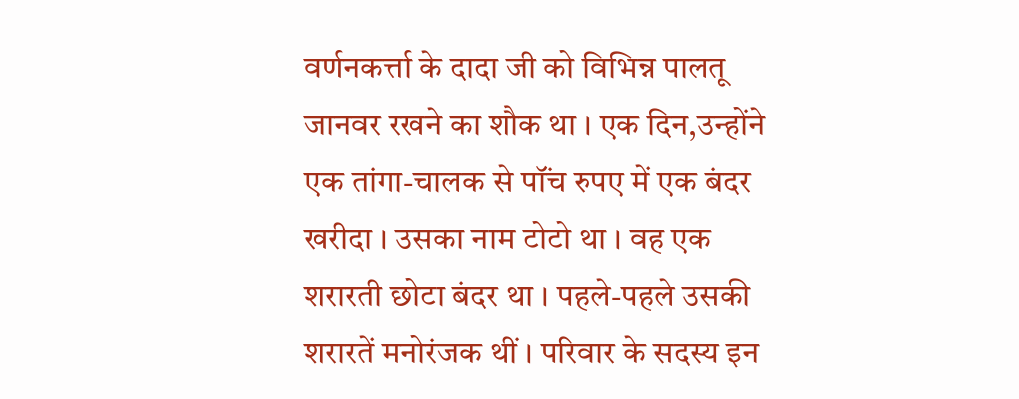वर्णनकर्त्ता के दादा जी को विभिन्न पालतू जानवर रखने का शौक था । एक दिन,उन्होंने एक तांगा-चालक से पॉंच रुपए में एक बंदर खरीदा । उसका नाम टोटो था । वह एक शरारती छोटा बंदर था । पहले-पहले उसकी शरारतें मनोरंजक थीं । परिवार के सदस्य इन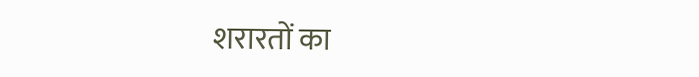शरारतों का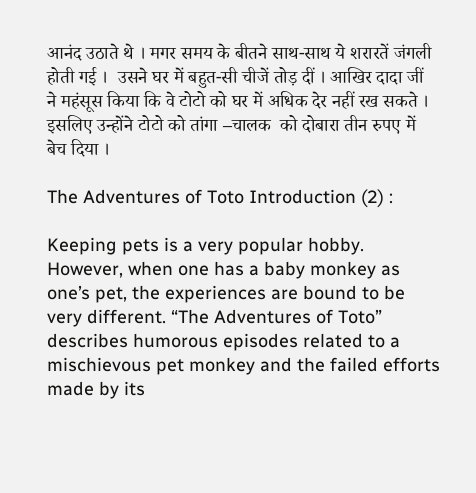आनंद उठाते थे । मगर समय के बीतने साथ-साथ ये शरारतें जंगली होती गई ।  उसने घर में बहुत-सी चीजें तोड़ दीं । आखिर दादा जीं ने महंसूस किया कि वे टोटो को घर में अधिक देर नहीं रख सकते । इसलिए उन्होंने टोटो को तांगा –चालक  को दोबारा तीन रुपए में बेच दिया ।

The Adventures of Toto Introduction (2) :

Keeping pets is a very popular hobby. However, when one has a baby monkey as one’s pet, the experiences are bound to be very different. “The Adventures of Toto” describes humorous episodes related to a mischievous pet monkey and the failed efforts made by its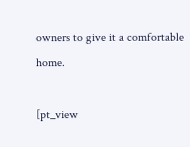owners to give it a comfortable home.

[pt_view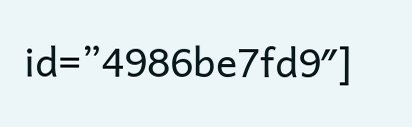id=”4986be7fd9″]